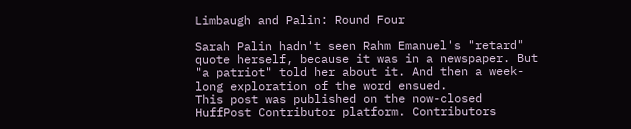Limbaugh and Palin: Round Four

Sarah Palin hadn't seen Rahm Emanuel's "retard" quote herself, because it was in a newspaper. But "a patriot" told her about it. And then a week-long exploration of the word ensued.
This post was published on the now-closed HuffPost Contributor platform. Contributors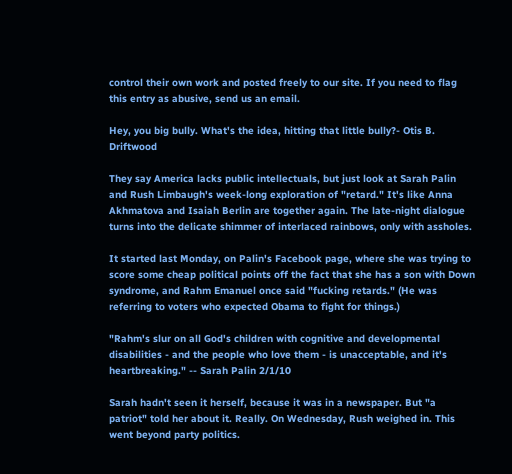control their own work and posted freely to our site. If you need to flag this entry as abusive, send us an email.

Hey, you big bully. What's the idea, hitting that little bully?- Otis B. Driftwood

They say America lacks public intellectuals, but just look at Sarah Palin and Rush Limbaugh's week-long exploration of "retard." It's like Anna Akhmatova and Isaiah Berlin are together again. The late-night dialogue turns into the delicate shimmer of interlaced rainbows, only with assholes.

It started last Monday, on Palin's Facebook page, where she was trying to score some cheap political points off the fact that she has a son with Down syndrome, and Rahm Emanuel once said "fucking retards." (He was referring to voters who expected Obama to fight for things.)

"Rahm's slur on all God's children with cognitive and developmental disabilities - and the people who love them - is unacceptable, and it's heartbreaking." -- Sarah Palin 2/1/10

Sarah hadn't seen it herself, because it was in a newspaper. But "a patriot" told her about it. Really. On Wednesday, Rush weighed in. This went beyond party politics.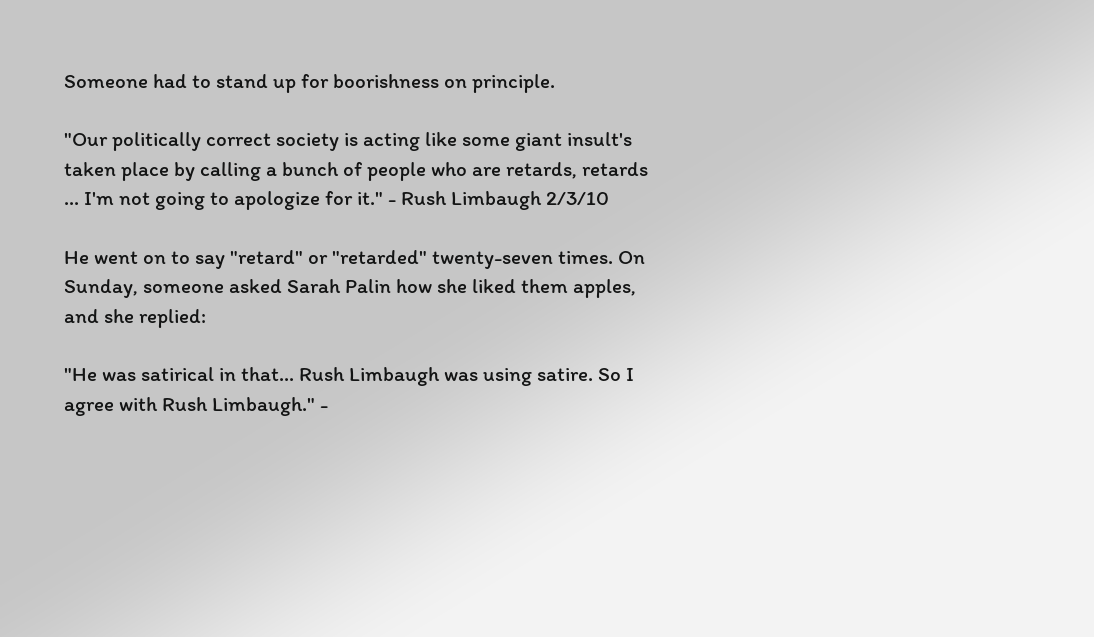Someone had to stand up for boorishness on principle.

"Our politically correct society is acting like some giant insult's taken place by calling a bunch of people who are retards, retards ... I'm not going to apologize for it." - Rush Limbaugh 2/3/10

He went on to say "retard" or "retarded" twenty-seven times. On Sunday, someone asked Sarah Palin how she liked them apples, and she replied:

"He was satirical in that... Rush Limbaugh was using satire. So I agree with Rush Limbaugh." -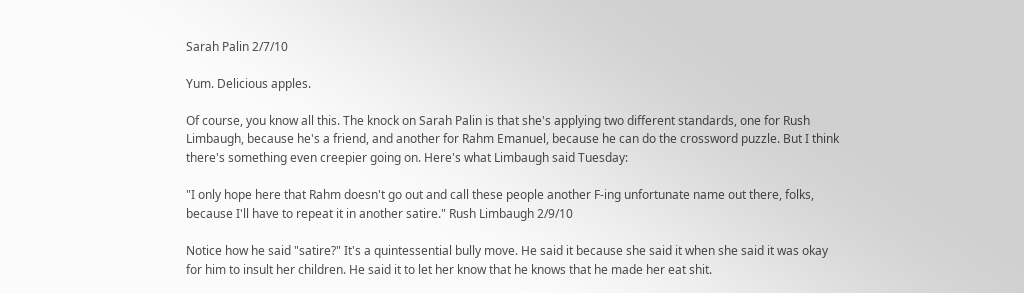Sarah Palin 2/7/10

Yum. Delicious apples.

Of course, you know all this. The knock on Sarah Palin is that she's applying two different standards, one for Rush Limbaugh, because he's a friend, and another for Rahm Emanuel, because he can do the crossword puzzle. But I think there's something even creepier going on. Here's what Limbaugh said Tuesday:

"I only hope here that Rahm doesn't go out and call these people another F-ing unfortunate name out there, folks, because I'll have to repeat it in another satire." Rush Limbaugh 2/9/10

Notice how he said "satire?" It's a quintessential bully move. He said it because she said it when she said it was okay for him to insult her children. He said it to let her know that he knows that he made her eat shit.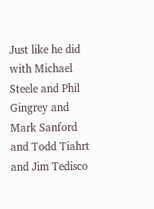Just like he did with Michael Steele and Phil Gingrey and Mark Sanford and Todd Tiahrt and Jim Tedisco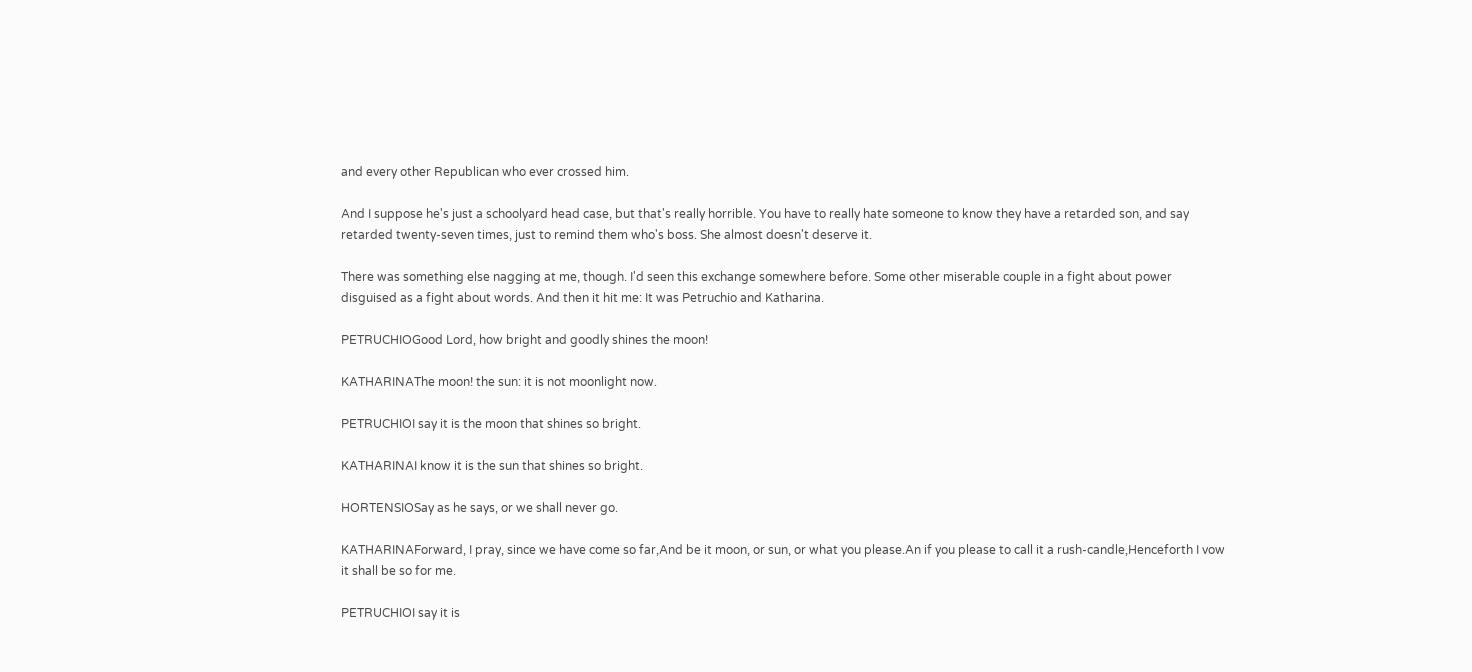and every other Republican who ever crossed him.

And I suppose he's just a schoolyard head case, but that's really horrible. You have to really hate someone to know they have a retarded son, and say retarded twenty-seven times, just to remind them who's boss. She almost doesn't deserve it.

There was something else nagging at me, though. I'd seen this exchange somewhere before. Some other miserable couple in a fight about power disguised as a fight about words. And then it hit me: It was Petruchio and Katharina.

PETRUCHIOGood Lord, how bright and goodly shines the moon!

KATHARINAThe moon! the sun: it is not moonlight now.

PETRUCHIOI say it is the moon that shines so bright.

KATHARINAI know it is the sun that shines so bright.

HORTENSIOSay as he says, or we shall never go.

KATHARINAForward, I pray, since we have come so far,And be it moon, or sun, or what you please.An if you please to call it a rush-candle,Henceforth I vow it shall be so for me.

PETRUCHIOI say it is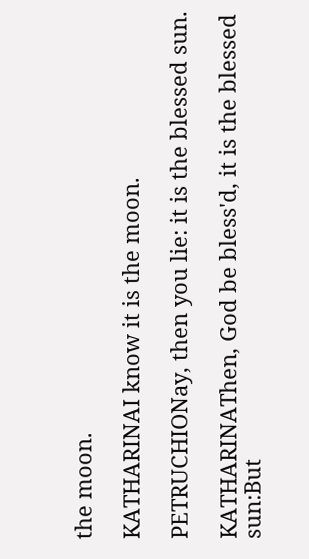the moon.

KATHARINAI know it is the moon.

PETRUCHIONay, then you lie: it is the blessed sun.

KATHARINAThen, God be bless'd, it is the blessed sun:But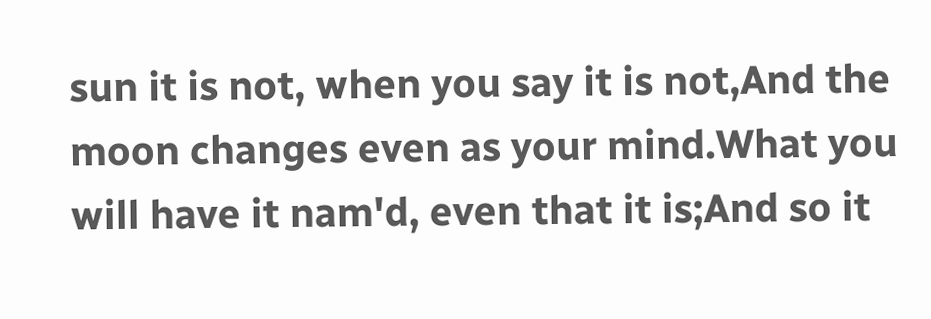sun it is not, when you say it is not,And the moon changes even as your mind.What you will have it nam'd, even that it is;And so it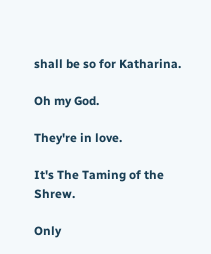shall be so for Katharina.

Oh my God.

They're in love.

It's The Taming of the Shrew.

Only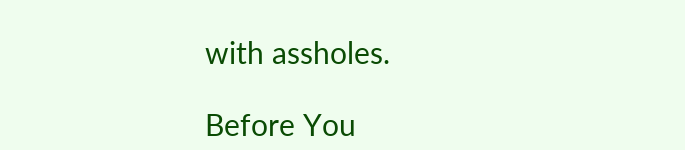with assholes.

Before You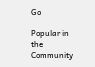Go

Popular in the Community